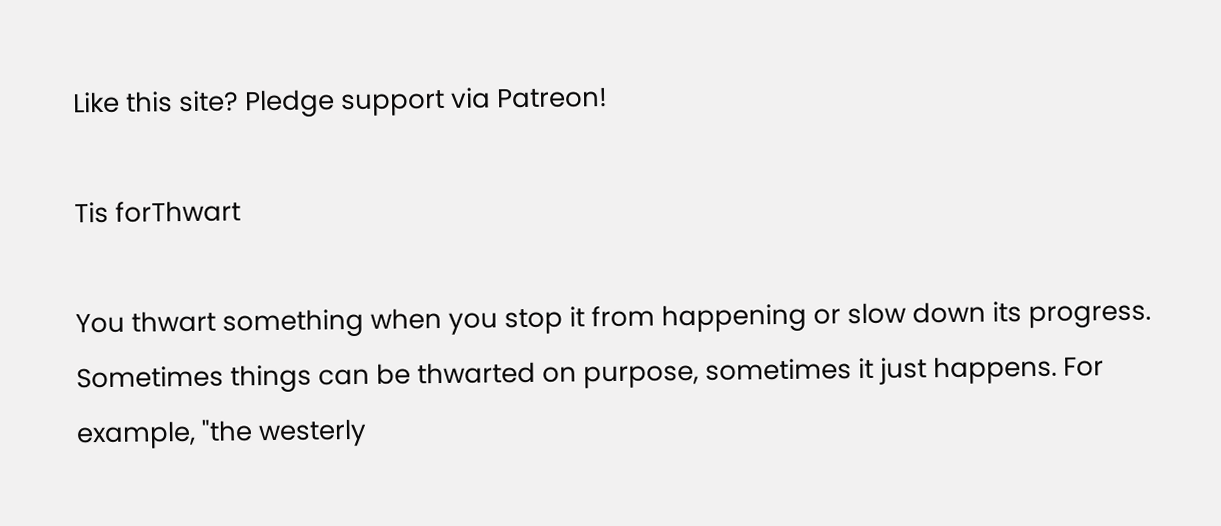Like this site? Pledge support via Patreon!

Tis forThwart

You thwart something when you stop it from happening or slow down its progress. Sometimes things can be thwarted on purpose, sometimes it just happens. For example, "the westerly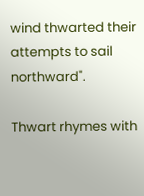wind thwarted their attempts to sail northward".

Thwart rhymes with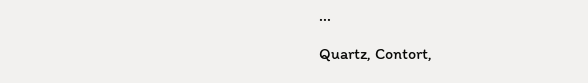...

Quartz, Contort,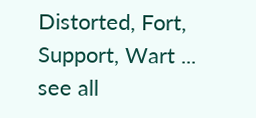Distorted, Fort, Support, Wart ... see all